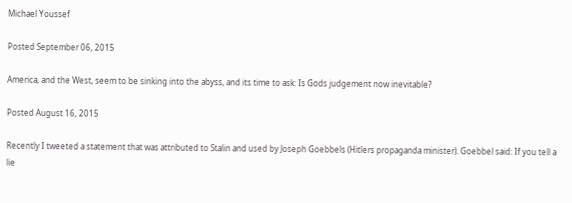Michael Youssef

Posted September 06, 2015

America, and the West, seem to be sinking into the abyss, and its time to ask: Is Gods judgement now inevitable?

Posted August 16, 2015

Recently I tweeted a statement that was attributed to Stalin and used by Joseph Goebbels (Hitlers propaganda minister). Goebbel said: If you tell a lie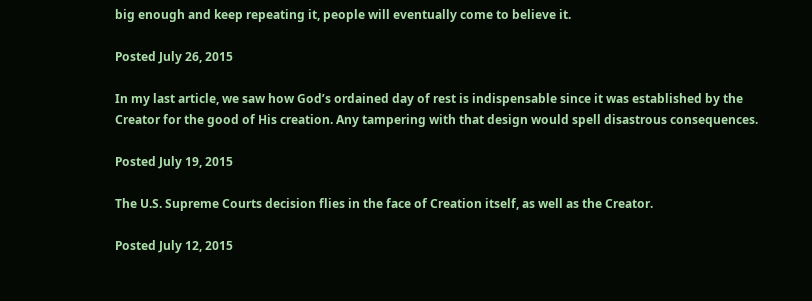big enough and keep repeating it, people will eventually come to believe it.

Posted July 26, 2015

In my last article, we saw how God’s ordained day of rest is indispensable since it was established by the Creator for the good of His creation. Any tampering with that design would spell disastrous consequences.

Posted July 19, 2015

The U.S. Supreme Courts decision flies in the face of Creation itself, as well as the Creator.

Posted July 12, 2015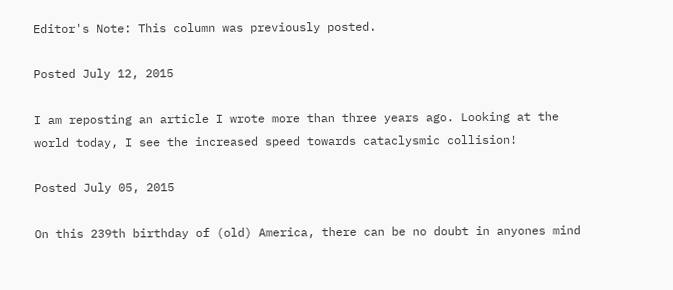Editor's Note: This column was previously posted.

Posted July 12, 2015

I am reposting an article I wrote more than three years ago. Looking at the world today, I see the increased speed towards cataclysmic collision!

Posted July 05, 2015

On this 239th birthday of (old) America, there can be no doubt in anyones mind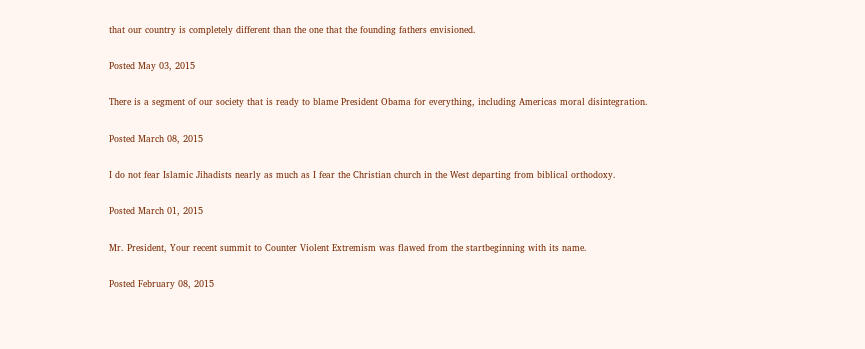that our country is completely different than the one that the founding fathers envisioned.

Posted May 03, 2015

There is a segment of our society that is ready to blame President Obama for everything, including Americas moral disintegration.

Posted March 08, 2015

I do not fear Islamic Jihadists nearly as much as I fear the Christian church in the West departing from biblical orthodoxy.

Posted March 01, 2015

Mr. President, Your recent summit to Counter Violent Extremism was flawed from the startbeginning with its name.

Posted February 08, 2015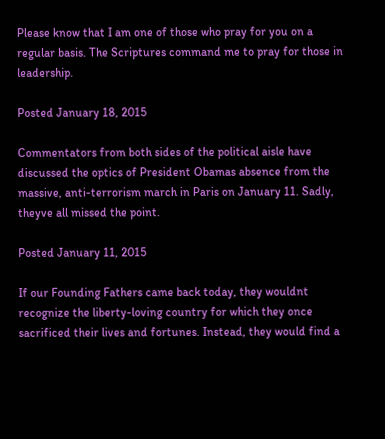Please know that I am one of those who pray for you on a regular basis. The Scriptures command me to pray for those in leadership.

Posted January 18, 2015

Commentators from both sides of the political aisle have discussed the optics of President Obamas absence from the massive, anti-terrorism march in Paris on January 11. Sadly, theyve all missed the point.

Posted January 11, 2015

If our Founding Fathers came back today, they wouldnt recognize the liberty-loving country for which they once sacrificed their lives and fortunes. Instead, they would find a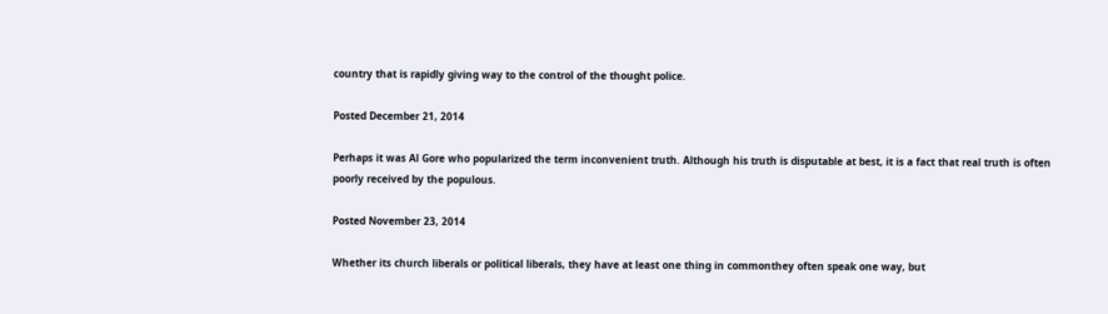country that is rapidly giving way to the control of the thought police.

Posted December 21, 2014

Perhaps it was Al Gore who popularized the term inconvenient truth. Although his truth is disputable at best, it is a fact that real truth is often poorly received by the populous.

Posted November 23, 2014

Whether its church liberals or political liberals, they have at least one thing in commonthey often speak one way, but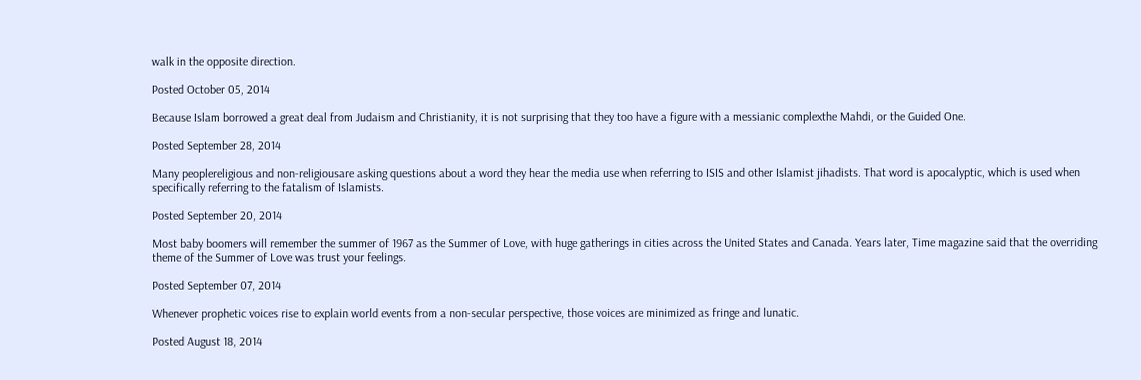walk in the opposite direction.

Posted October 05, 2014

Because Islam borrowed a great deal from Judaism and Christianity, it is not surprising that they too have a figure with a messianic complexthe Mahdi, or the Guided One.

Posted September 28, 2014

Many peoplereligious and non-religiousare asking questions about a word they hear the media use when referring to ISIS and other Islamist jihadists. That word is apocalyptic, which is used when specifically referring to the fatalism of Islamists.

Posted September 20, 2014

Most baby boomers will remember the summer of 1967 as the Summer of Love, with huge gatherings in cities across the United States and Canada. Years later, Time magazine said that the overriding theme of the Summer of Love was trust your feelings.

Posted September 07, 2014

Whenever prophetic voices rise to explain world events from a non-secular perspective, those voices are minimized as fringe and lunatic.

Posted August 18, 2014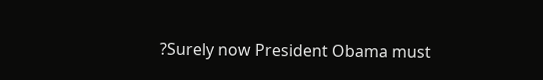?Surely now President Obama must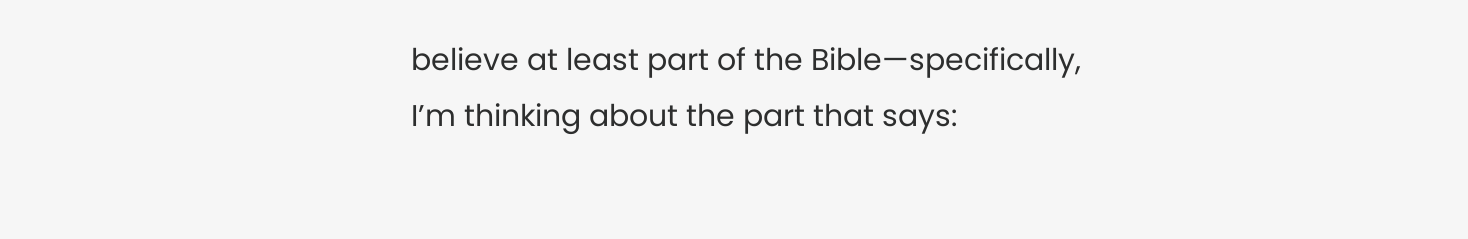believe at least part of the Bible—specifically, I’m thinking about the part that says: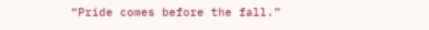“Pride comes before the fall.”